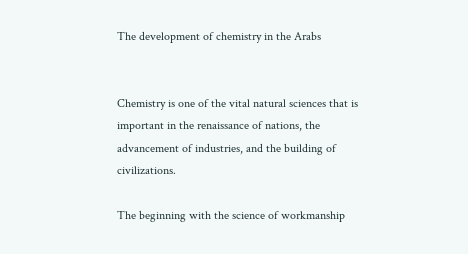The development of chemistry in the Arabs


Chemistry is one of the vital natural sciences that is important in the renaissance of nations, the advancement of industries, and the building of civilizations.

The beginning with the science of workmanship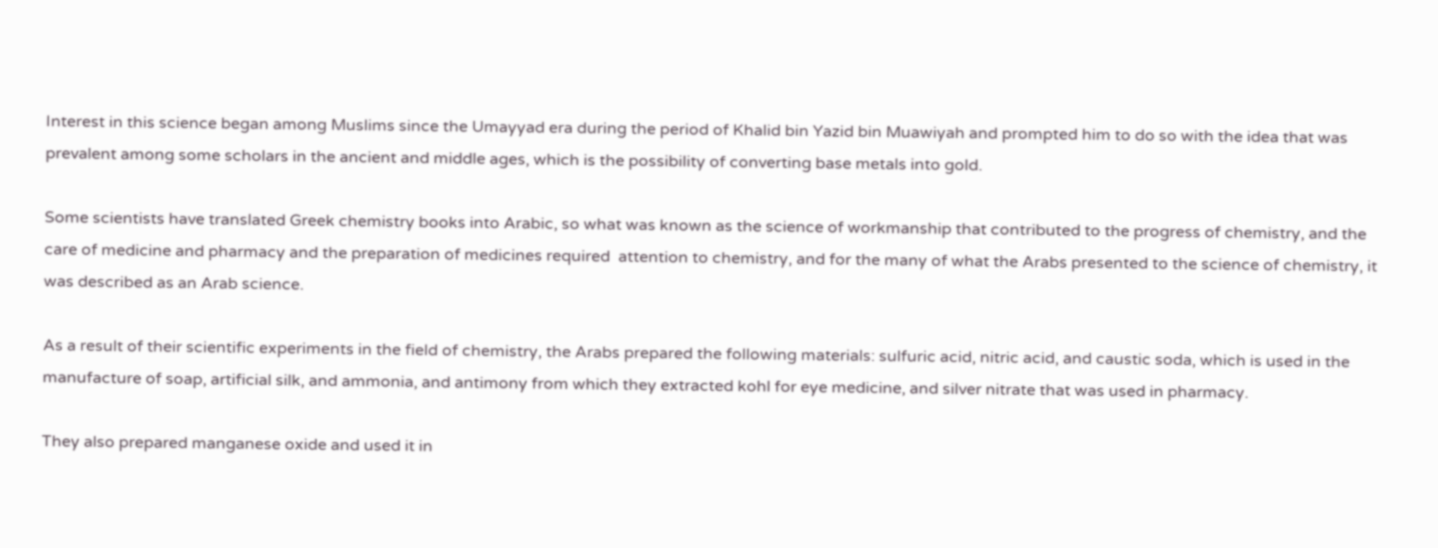Interest in this science began among Muslims since the Umayyad era during the period of Khalid bin Yazid bin Muawiyah and prompted him to do so with the idea that was prevalent among some scholars in the ancient and middle ages, which is the possibility of converting base metals into gold.

Some scientists have translated Greek chemistry books into Arabic, so what was known as the science of workmanship that contributed to the progress of chemistry, and the care of medicine and pharmacy and the preparation of medicines required  attention to chemistry, and for the many of what the Arabs presented to the science of chemistry, it was described as an Arab science.

As a result of their scientific experiments in the field of chemistry, the Arabs prepared the following materials: sulfuric acid, nitric acid, and caustic soda, which is used in the manufacture of soap, artificial silk, and ammonia, and antimony from which they extracted kohl for eye medicine, and silver nitrate that was used in pharmacy.

They also prepared manganese oxide and used it in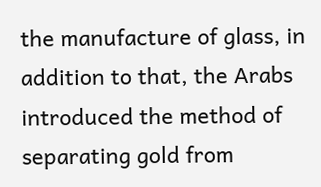the manufacture of glass, in addition to that, the Arabs introduced the method of separating gold from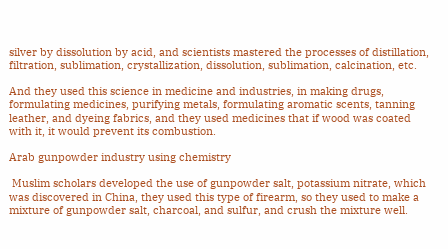silver by dissolution by acid, and scientists mastered the processes of distillation, filtration, sublimation, crystallization, dissolution, sublimation, calcination, etc.

And they used this science in medicine and industries, in making drugs, formulating medicines, purifying metals, formulating aromatic scents, tanning leather, and dyeing fabrics, and they used medicines that if wood was coated with it, it would prevent its combustion.

Arab gunpowder industry using chemistry

 Muslim scholars developed the use of gunpowder salt, potassium nitrate, which was discovered in China, they used this type of firearm, so they used to make a mixture of gunpowder salt, charcoal, and sulfur, and crush the mixture well.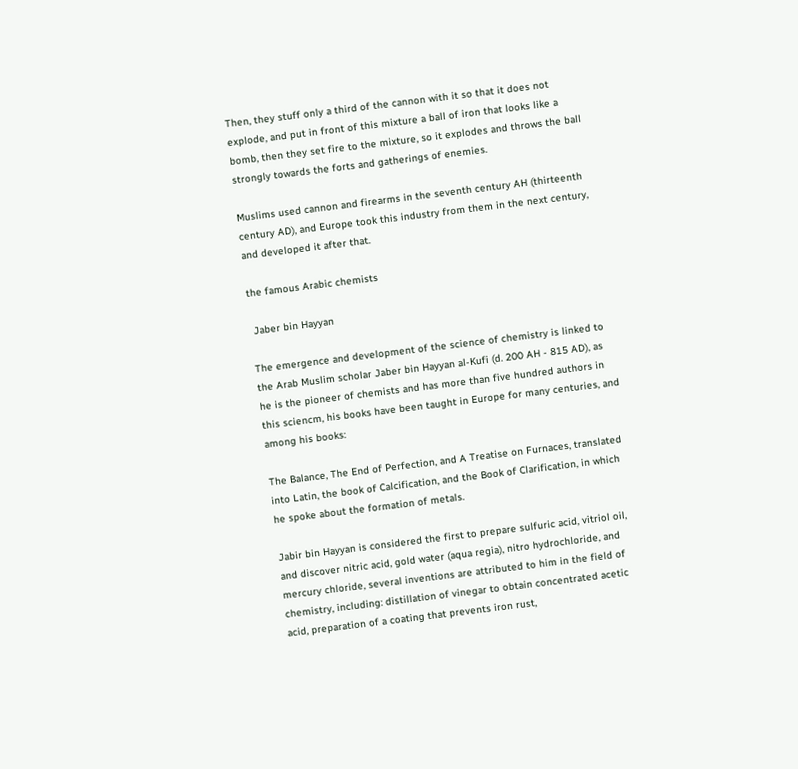Then, they stuff only a third of the cannon with it so that it does not explode, and put in front of this mixture a ball of iron that looks like a bomb, then they set fire to the mixture, so it explodes and throws the ball strongly towards the forts and gatherings of enemies.

Muslims used cannon and firearms in the seventh century AH (thirteenth century AD), and Europe took this industry from them in the next century, and developed it after that.

the famous Arabic chemists

 Jaber bin Hayyan

The emergence and development of the science of chemistry is linked to the Arab Muslim scholar Jaber bin Hayyan al-Kufi (d. 200 AH - 815 AD), as he is the pioneer of chemists and has more than five hundred authors in this sciencm, his books have been taught in Europe for many centuries, and among his books:

The Balance, The End of Perfection, and A Treatise on Furnaces, translated into Latin, the book of Calcification, and the Book of Clarification, in which he spoke about the formation of metals.

Jabir bin Hayyan is considered the first to prepare sulfuric acid, vitriol oil, and discover nitric acid, gold water (aqua regia), nitro hydrochloride, and mercury chloride, several inventions are attributed to him in the field of chemistry, including: distillation of vinegar to obtain concentrated acetic acid, preparation of a coating that prevents iron rust,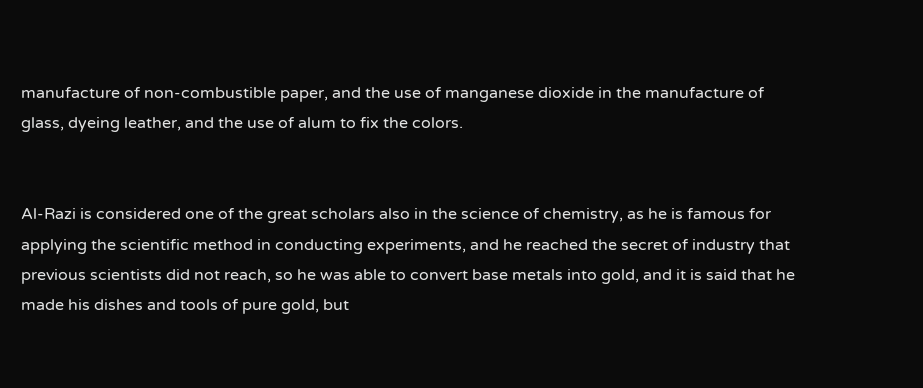manufacture of non-combustible paper, and the use of manganese dioxide in the manufacture of glass, dyeing leather, and the use of alum to fix the colors.


Al-Razi is considered one of the great scholars also in the science of chemistry, as he is famous for applying the scientific method in conducting experiments, and he reached the secret of industry that previous scientists did not reach, so he was able to convert base metals into gold, and it is said that he made his dishes and tools of pure gold, but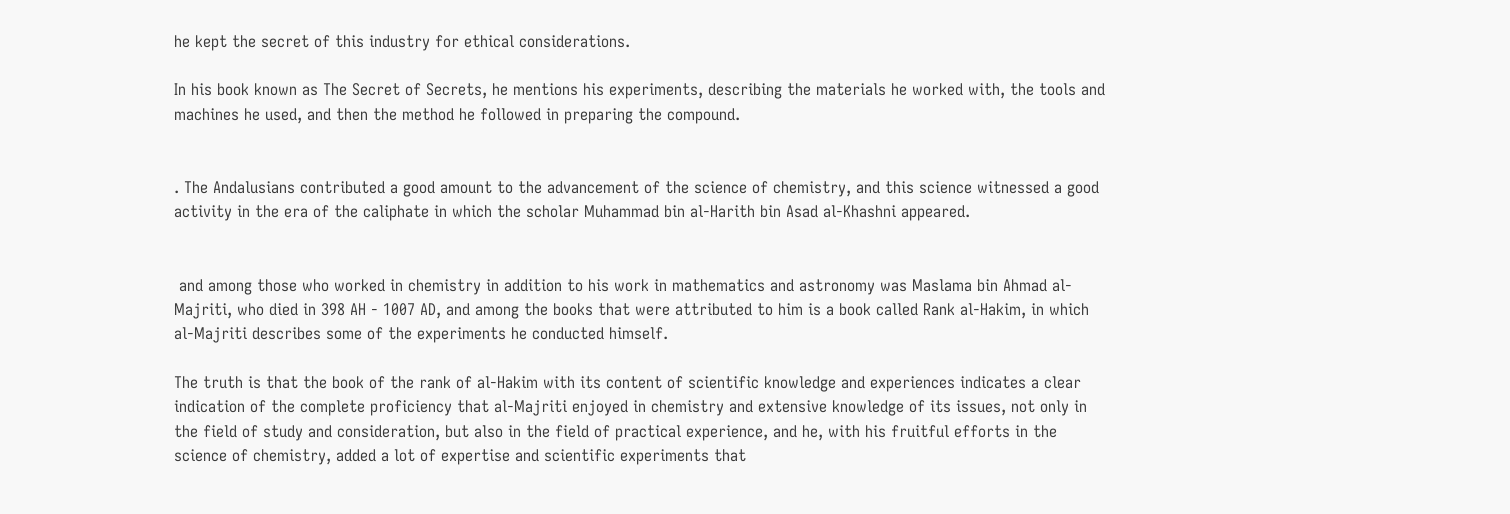he kept the secret of this industry for ethical considerations.

In his book known as The Secret of Secrets, he mentions his experiments, describing the materials he worked with, the tools and machines he used, and then the method he followed in preparing the compound.


. The Andalusians contributed a good amount to the advancement of the science of chemistry, and this science witnessed a good activity in the era of the caliphate in which the scholar Muhammad bin al-Harith bin Asad al-Khashni appeared.


 and among those who worked in chemistry in addition to his work in mathematics and astronomy was Maslama bin Ahmad al-Majriti, who died in 398 AH - 1007 AD, and among the books that were attributed to him is a book called Rank al-Hakim, in which al-Majriti describes some of the experiments he conducted himself.

The truth is that the book of the rank of al-Hakim with its content of scientific knowledge and experiences indicates a clear indication of the complete proficiency that al-Majriti enjoyed in chemistry and extensive knowledge of its issues, not only in the field of study and consideration, but also in the field of practical experience, and he, with his fruitful efforts in the science of chemistry, added a lot of expertise and scientific experiments that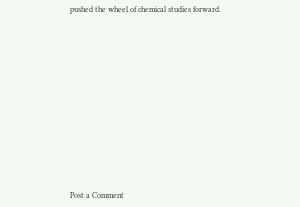pushed the wheel of chemical studies forward.














Post a Comment